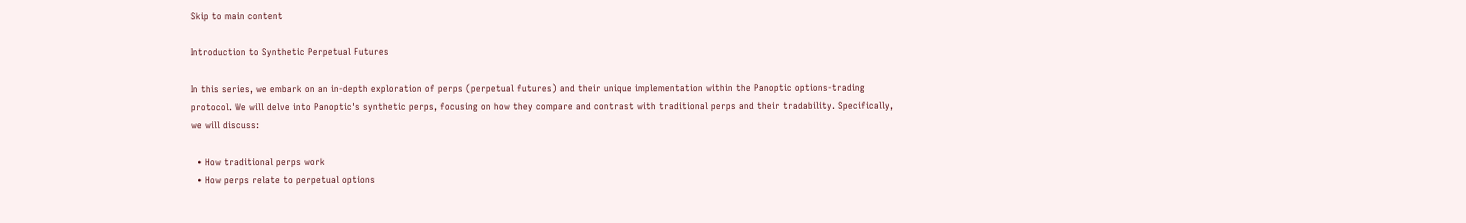Skip to main content

Introduction to Synthetic Perpetual Futures

In this series, we embark on an in-depth exploration of perps (perpetual futures) and their unique implementation within the Panoptic options-trading protocol. We will delve into Panoptic's synthetic perps, focusing on how they compare and contrast with traditional perps and their tradability. Specifically, we will discuss:

  • How traditional perps work
  • How perps relate to perpetual options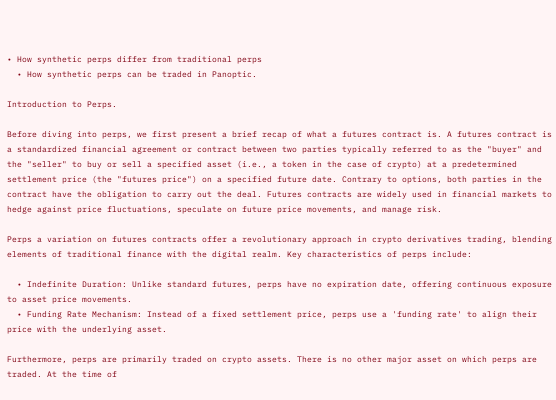• How synthetic perps differ from traditional perps
  • How synthetic perps can be traded in Panoptic.

Introduction to Perps.

Before diving into perps, we first present a brief recap of what a futures contract is. A futures contract is a standardized financial agreement or contract between two parties typically referred to as the "buyer" and the "seller" to buy or sell a specified asset (i.e., a token in the case of crypto) at a predetermined settlement price (the "futures price") on a specified future date. Contrary to options, both parties in the contract have the obligation to carry out the deal. Futures contracts are widely used in financial markets to hedge against price fluctuations, speculate on future price movements, and manage risk.

Perps a variation on futures contracts offer a revolutionary approach in crypto derivatives trading, blending elements of traditional finance with the digital realm. Key characteristics of perps include:

  • Indefinite Duration: Unlike standard futures, perps have no expiration date, offering continuous exposure to asset price movements.
  • Funding Rate Mechanism: Instead of a fixed settlement price, perps use a 'funding rate' to align their price with the underlying asset.

Furthermore, perps are primarily traded on crypto assets. There is no other major asset on which perps are traded. At the time of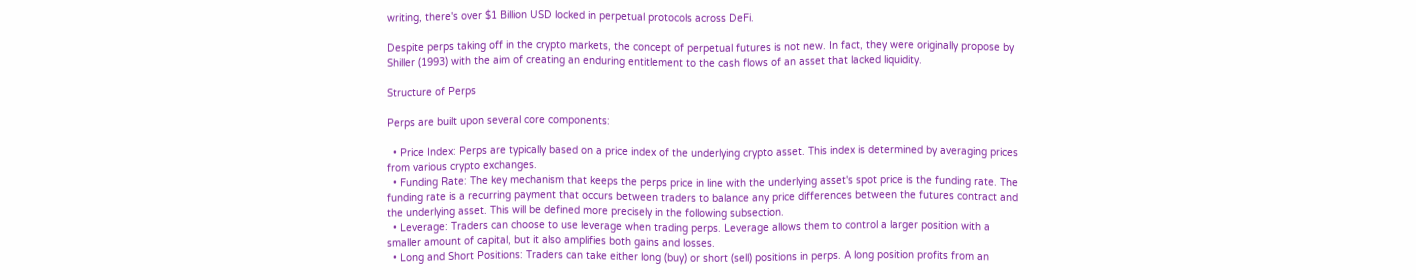writing, there's over $1 Billion USD locked in perpetual protocols across DeFi.

Despite perps taking off in the crypto markets, the concept of perpetual futures is not new. In fact, they were originally propose by Shiller (1993) with the aim of creating an enduring entitlement to the cash flows of an asset that lacked liquidity.

Structure of Perps

Perps are built upon several core components:

  • Price Index: Perps are typically based on a price index of the underlying crypto asset. This index is determined by averaging prices from various crypto exchanges.
  • Funding Rate: The key mechanism that keeps the perps price in line with the underlying asset's spot price is the funding rate. The funding rate is a recurring payment that occurs between traders to balance any price differences between the futures contract and the underlying asset. This will be defined more precisely in the following subsection.
  • Leverage: Traders can choose to use leverage when trading perps. Leverage allows them to control a larger position with a smaller amount of capital, but it also amplifies both gains and losses.
  • Long and Short Positions: Traders can take either long (buy) or short (sell) positions in perps. A long position profits from an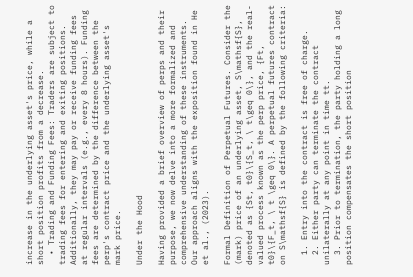increase in the underlying asset's price, while a short position profits from a decrease.
  • Trading and Funding Fees: Traders are subject to trading fees for entering and exiting positions. Additionally, they may pay or receive funding fees at regular intervals (e.g., every 8 hours). Funding fees are determined by the difference between the perp's contract price and the underlying asset's mark price.

Under the Hood

Having provided a brief overview of perps and their purpose, we now delve into a more formalized and comprehensive understanding of these instruments. Our approach aligns with the exposition found in He et al., (2023).

Formal Definition of Perpetual Futures. Consider the (mark) price of an underlying asset, S\mathsf{S}, denoted as {St, t0}\{S_t, \ t\geq 0\}, and the real-valued process known as the perp price, {Ft, t0}\{F_t, \ t \geq 0\}. A perpetual futures contract on S\mathsf{S} is defined by the following criteria:

  1. Entry into the contract is free of charge.
  2. Either party can terminate the contract unilaterally at any point in time tt.
  3. Prior to termination, the party holding a long position compensates the short position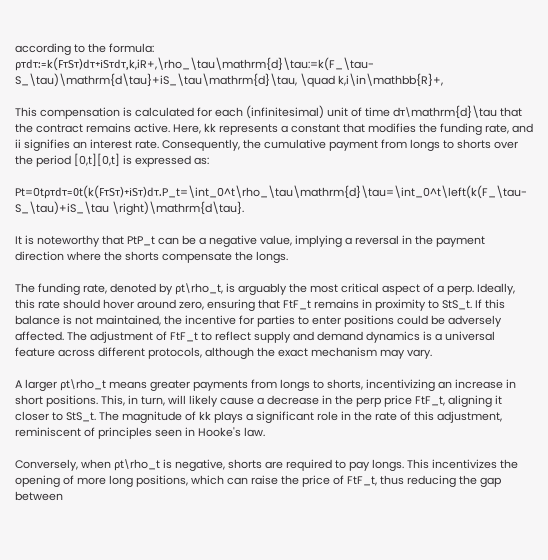according to the formula:
ρτdτ:=k(FτSτ)dτ+iSτdτ,k,iR+,\rho_\tau\mathrm{d}\tau:=k(F_\tau-S_\tau)\mathrm{d\tau}+iS_\tau\mathrm{d}\tau, \quad k,i\in\mathbb{R}+,

This compensation is calculated for each (infinitesimal) unit of time dτ\mathrm{d}\tau that the contract remains active. Here, kk represents a constant that modifies the funding rate, and ii signifies an interest rate. Consequently, the cumulative payment from longs to shorts over the period [0,t][0,t] is expressed as:

Pt=0tρτdτ=0t(k(FτSτ)+iSτ)dτ.P_t=\int_0^t\rho_\tau\mathrm{d}\tau=\int_0^t\left(k(F_\tau-S_\tau)+iS_\tau \right)\mathrm{d\tau}.

It is noteworthy that PtP_t can be a negative value, implying a reversal in the payment direction where the shorts compensate the longs.

The funding rate, denoted by ρt\rho_t, is arguably the most critical aspect of a perp. Ideally, this rate should hover around zero, ensuring that FtF_t remains in proximity to StS_t. If this balance is not maintained, the incentive for parties to enter positions could be adversely affected. The adjustment of FtF_t to reflect supply and demand dynamics is a universal feature across different protocols, although the exact mechanism may vary.

A larger ρt\rho_t means greater payments from longs to shorts, incentivizing an increase in short positions. This, in turn, will likely cause a decrease in the perp price FtF_t, aligning it closer to StS_t. The magnitude of kk plays a significant role in the rate of this adjustment, reminiscent of principles seen in Hooke's law.

Conversely, when ρt\rho_t is negative, shorts are required to pay longs. This incentivizes the opening of more long positions, which can raise the price of FtF_t, thus reducing the gap between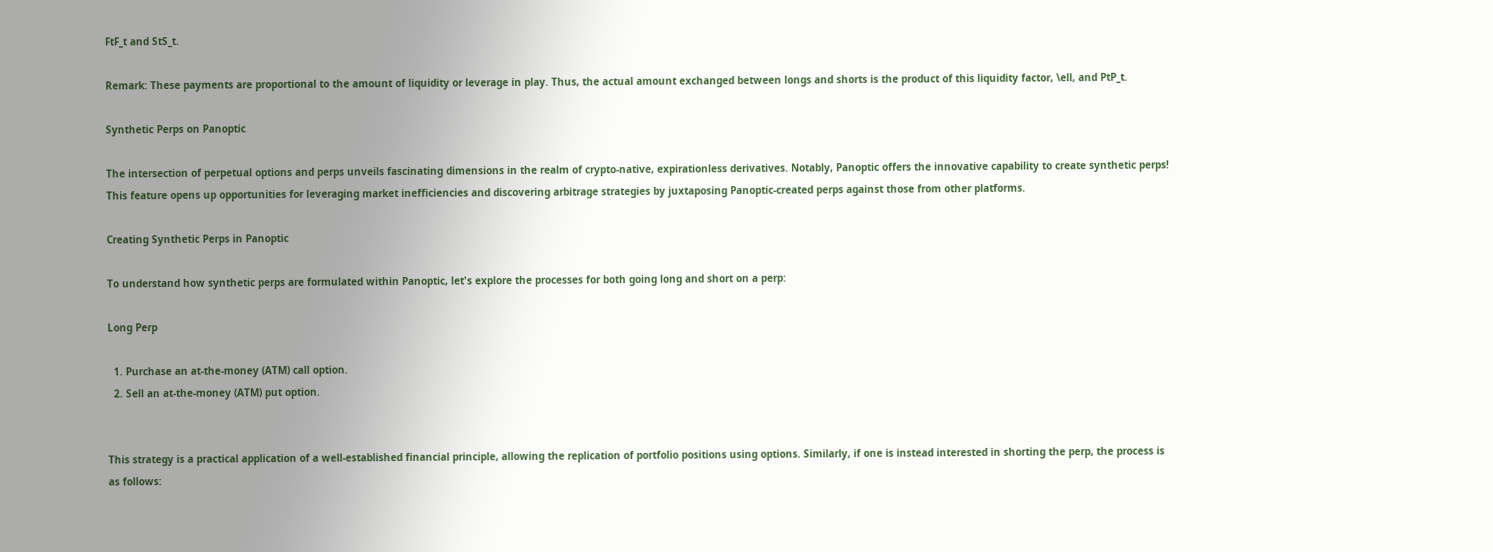FtF_t and StS_t.

Remark: These payments are proportional to the amount of liquidity or leverage in play. Thus, the actual amount exchanged between longs and shorts is the product of this liquidity factor, \ell, and PtP_t.

Synthetic Perps on Panoptic

The intersection of perpetual options and perps unveils fascinating dimensions in the realm of crypto-native, expirationless derivatives. Notably, Panoptic offers the innovative capability to create synthetic perps! This feature opens up opportunities for leveraging market inefficiencies and discovering arbitrage strategies by juxtaposing Panoptic-created perps against those from other platforms.

Creating Synthetic Perps in Panoptic

To understand how synthetic perps are formulated within Panoptic, let's explore the processes for both going long and short on a perp:

Long Perp

  1. Purchase an at-the-money (ATM) call option.
  2. Sell an at-the-money (ATM) put option.


This strategy is a practical application of a well-established financial principle, allowing the replication of portfolio positions using options. Similarly, if one is instead interested in shorting the perp, the process is as follows: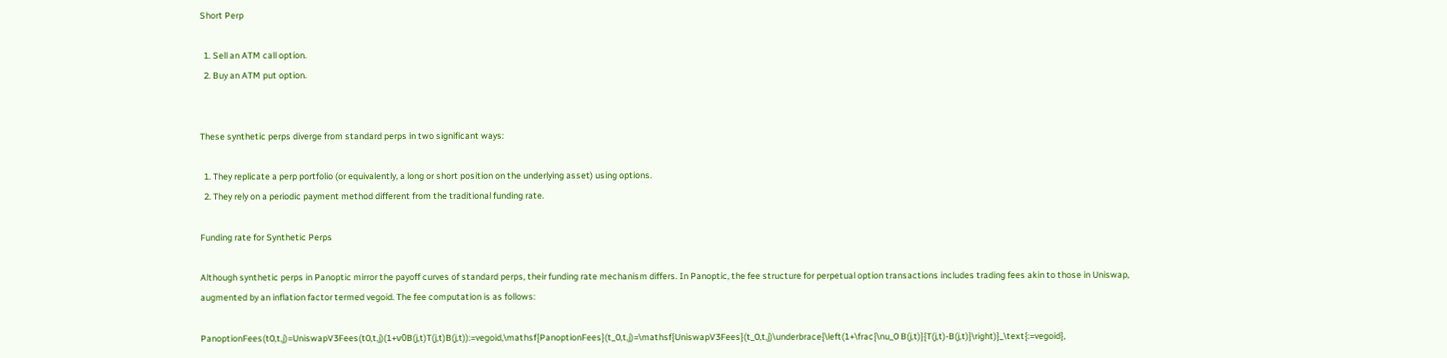Short Perp

  1. Sell an ATM call option.
  2. Buy an ATM put option.


These synthetic perps diverge from standard perps in two significant ways:

  1. They replicate a perp portfolio (or equivalently, a long or short position on the underlying asset) using options.
  2. They rely on a periodic payment method different from the traditional funding rate.

Funding rate for Synthetic Perps

Although synthetic perps in Panoptic mirror the payoff curves of standard perps, their funding rate mechanism differs. In Panoptic, the fee structure for perpetual option transactions includes trading fees akin to those in Uniswap, augmented by an inflation factor termed vegoid. The fee computation is as follows:

PanoptionFees(t0,t,j)=UniswapV3Fees(t0,t,j)(1+ν0B(j,t)T(j,t)B(j,t)):=vegoid,\mathsf{PanoptionFees}(t_0,t,j)=\mathsf{UniswapV3Fees}(t_0,t,j)\underbrace{\left(1+\frac{\nu_0 B(j,t)}{T(j,t)-B(j,t)}\right)}_\text{:=vegoid},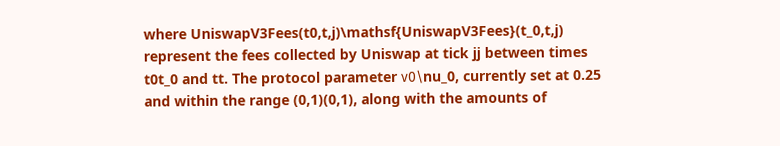where UniswapV3Fees(t0,t,j)\mathsf{UniswapV3Fees}(t_0,t,j) represent the fees collected by Uniswap at tick jj between times t0t_0 and tt. The protocol parameter ν0\nu_0, currently set at 0.25 and within the range (0,1)(0,1), along with the amounts of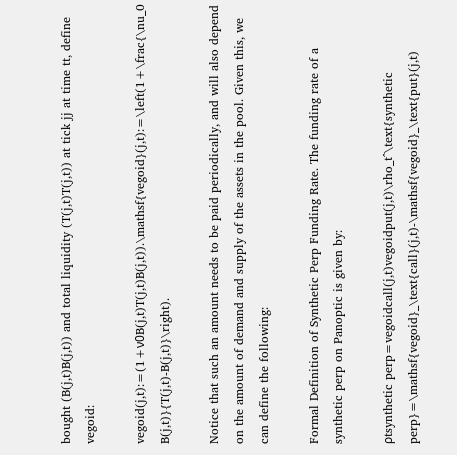bought (B(j,t)B(j,t)) and total liquidity (T(j,t)T(j,t)) at tick jj at time tt, define vegoid:

vegoid(j,t):=(1+ν0B(j,t)T(j,t)B(j,t)).\mathsf{vegoid}(j,t):=\left(1+\frac{\nu_0 B(j,t)}{T(j,t)-B(j,t)}\right).

Notice that such an amount needs to be paid periodically, and will also depend on the amount of demand and supply of the assets in the pool. Given this, we can define the following:

Formal Definition of Synthetic Perp Funding Rate. The funding rate of a synthetic perp on Panoptic is given by:

ρtsynthetic perp=vegoidcall(j,t)vegoidput(j,t)\rho_t^\text{synthetic perp}=\mathsf{vegoid}_\text{call}(j,t)-\mathsf{vegoid}_\text{put}(j,t)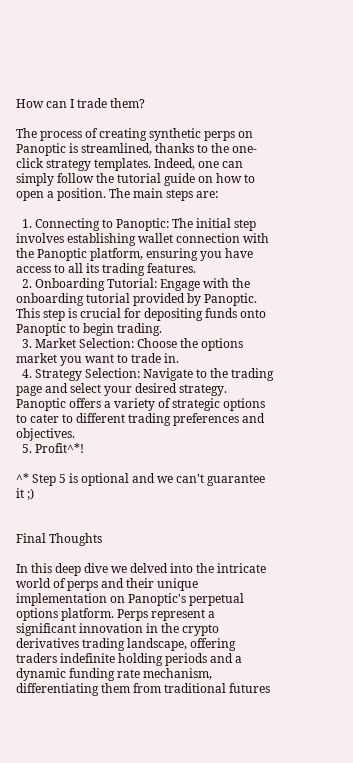How can I trade them?

The process of creating synthetic perps on Panoptic is streamlined, thanks to the one-click strategy templates. Indeed, one can simply follow the tutorial guide on how to open a position. The main steps are:

  1. Connecting to Panoptic: The initial step involves establishing wallet connection with the Panoptic platform, ensuring you have access to all its trading features.
  2. Onboarding Tutorial: Engage with the onboarding tutorial provided by Panoptic. This step is crucial for depositing funds onto Panoptic to begin trading.
  3. Market Selection: Choose the options market you want to trade in.
  4. Strategy Selection: Navigate to the trading page and select your desired strategy. Panoptic offers a variety of strategic options to cater to different trading preferences and objectives.
  5. Profit^*!

^* Step 5 is optional and we can't guarantee it ;)


Final Thoughts

In this deep dive we delved into the intricate world of perps and their unique implementation on Panoptic's perpetual options platform. Perps represent a significant innovation in the crypto derivatives trading landscape, offering traders indefinite holding periods and a dynamic funding rate mechanism, differentiating them from traditional futures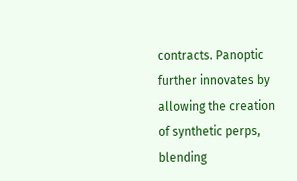contracts. Panoptic further innovates by allowing the creation of synthetic perps, blending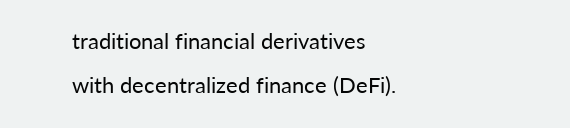traditional financial derivatives with decentralized finance (DeFi).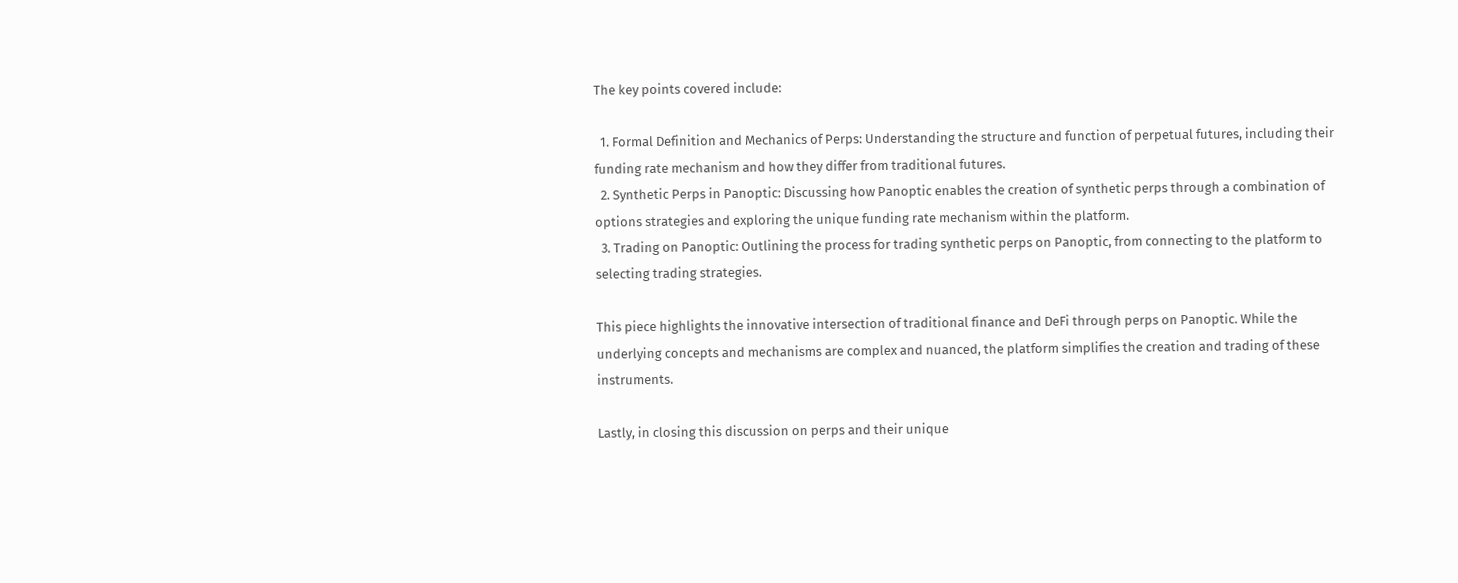The key points covered include:

  1. Formal Definition and Mechanics of Perps: Understanding the structure and function of perpetual futures, including their funding rate mechanism and how they differ from traditional futures.
  2. Synthetic Perps in Panoptic: Discussing how Panoptic enables the creation of synthetic perps through a combination of options strategies and exploring the unique funding rate mechanism within the platform.
  3. Trading on Panoptic: Outlining the process for trading synthetic perps on Panoptic, from connecting to the platform to selecting trading strategies.

This piece highlights the innovative intersection of traditional finance and DeFi through perps on Panoptic. While the underlying concepts and mechanisms are complex and nuanced, the platform simplifies the creation and trading of these instruments.

Lastly, in closing this discussion on perps and their unique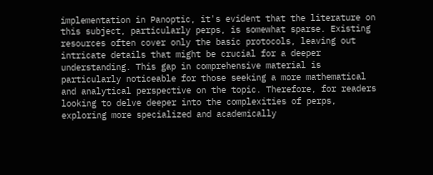implementation in Panoptic, it's evident that the literature on this subject, particularly perps, is somewhat sparse. Existing resources often cover only the basic protocols, leaving out intricate details that might be crucial for a deeper understanding. This gap in comprehensive material is particularly noticeable for those seeking a more mathematical and analytical perspective on the topic. Therefore, for readers looking to delve deeper into the complexities of perps, exploring more specialized and academically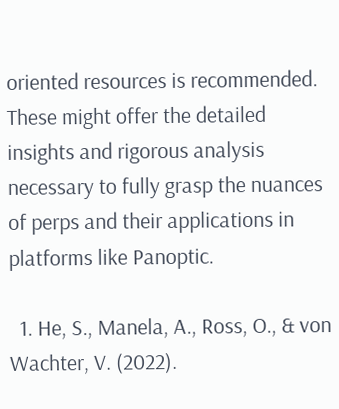oriented resources is recommended. These might offer the detailed insights and rigorous analysis necessary to fully grasp the nuances of perps and their applications in platforms like Panoptic.

  1. He, S., Manela, A., Ross, O., & von Wachter, V. (2022).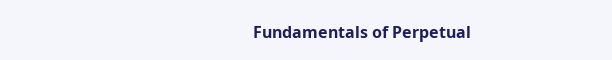Fundamentals of Perpetual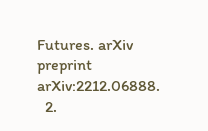Futures. arXiv preprint arXiv:2212.06888.
  2.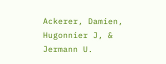Ackerer, Damien, Hugonnier J, & Jermann U.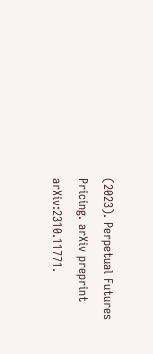(2023). Perpetual Futures Pricing. arXiv preprint arXiv:2310.11771.